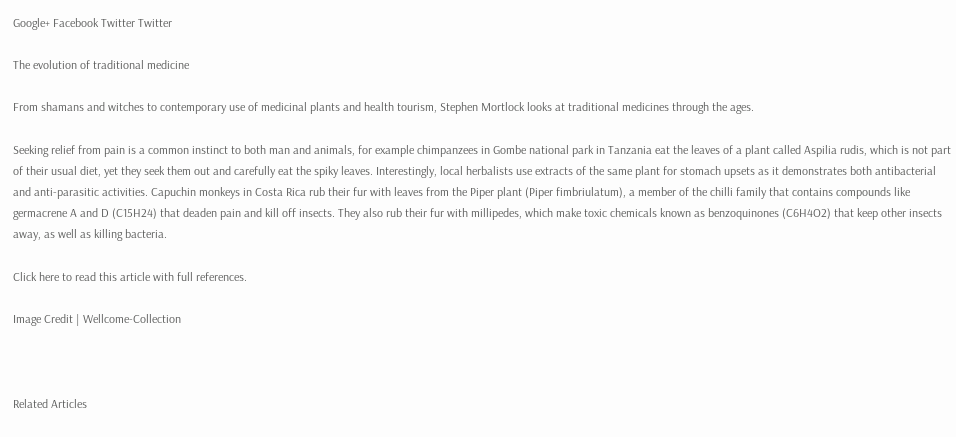Google+ Facebook Twitter Twitter

The evolution of traditional medicine

From shamans and witches to contemporary use of medicinal plants and health tourism, Stephen Mortlock looks at traditional medicines through the ages.

Seeking relief from pain is a common instinct to both man and animals, for example chimpanzees in Gombe national park in Tanzania eat the leaves of a plant called Aspilia rudis, which is not part of their usual diet, yet they seek them out and carefully eat the spiky leaves. Interestingly, local herbalists use extracts of the same plant for stomach upsets as it demonstrates both antibacterial and anti-parasitic activities. Capuchin monkeys in Costa Rica rub their fur with leaves from the Piper plant (Piper fimbriulatum), a member of the chilli family that contains compounds like germacrene A and D (C15H24) that deaden pain and kill off insects. They also rub their fur with millipedes, which make toxic chemicals known as benzoquinones (C6H4O2) that keep other insects away, as well as killing bacteria.

Click here to read this article with full references.

Image Credit | Wellcome-Collection



Related Articles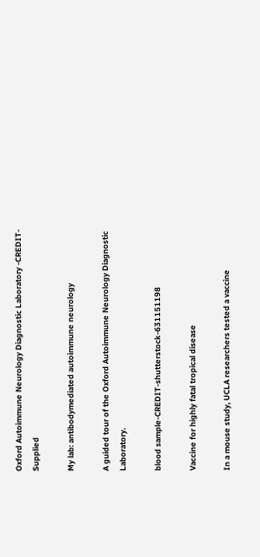Oxford Autoimmune Neurology Diagnostic Laboratory -CREDIT-Supplied

My lab: antibodymediated autoimmune neurology

A guided tour of the Oxford Autoimmune Neurology Diagnostic Laboratory.

blood sample-CREDIT-shutterstock-631151198

Vaccine for highly fatal tropical disease

In a mouse study, UCLA researchers tested a vaccine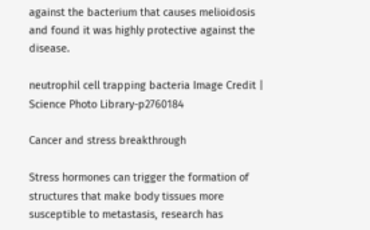against the bacterium that causes melioidosis and found it was highly protective against the disease.

neutrophil cell trapping bacteria Image Credit | Science Photo Library-p2760184

Cancer and stress breakthrough

Stress hormones can trigger the formation of structures that make body tissues more susceptible to metastasis, research has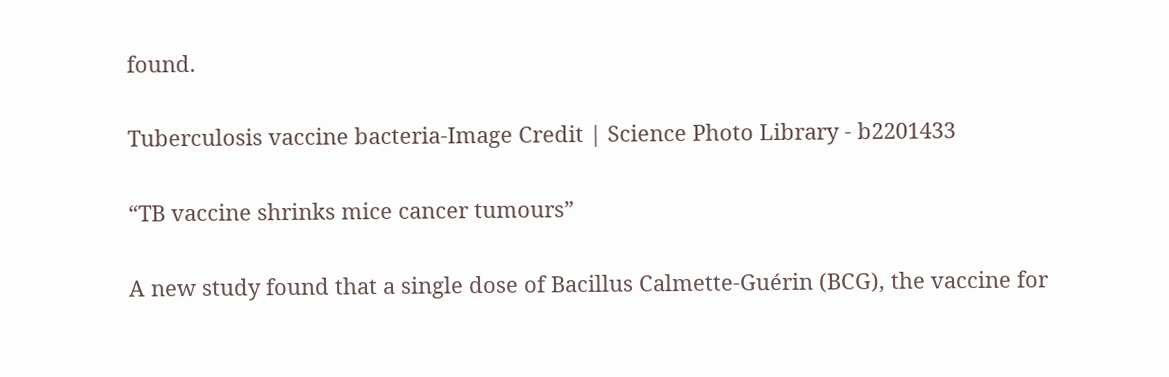found.

Tuberculosis vaccine bacteria-Image Credit | Science Photo Library - b2201433

“TB vaccine shrinks mice cancer tumours”

A new study found that a single dose of Bacillus Calmette-Guérin (BCG), the vaccine for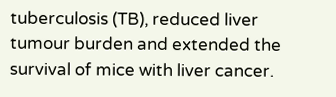tuberculosis (TB), reduced liver tumour burden and extended the survival of mice with liver cancer.